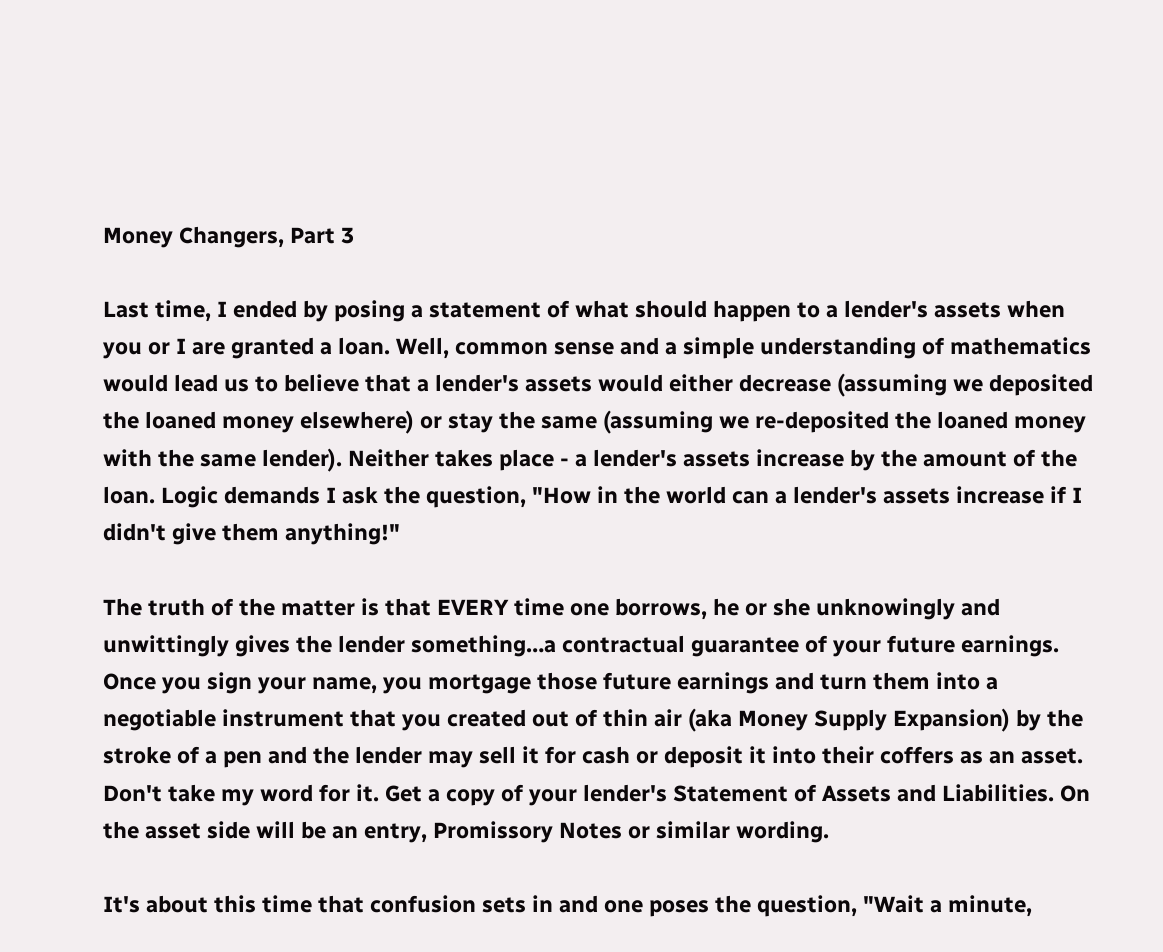Money Changers, Part 3

Last time, I ended by posing a statement of what should happen to a lender's assets when you or I are granted a loan. Well, common sense and a simple understanding of mathematics would lead us to believe that a lender's assets would either decrease (assuming we deposited the loaned money elsewhere) or stay the same (assuming we re-deposited the loaned money with the same lender). Neither takes place - a lender's assets increase by the amount of the loan. Logic demands I ask the question, "How in the world can a lender's assets increase if I didn't give them anything!"

The truth of the matter is that EVERY time one borrows, he or she unknowingly and unwittingly gives the lender something…a contractual guarantee of your future earnings. Once you sign your name, you mortgage those future earnings and turn them into a negotiable instrument that you created out of thin air (aka Money Supply Expansion) by the stroke of a pen and the lender may sell it for cash or deposit it into their coffers as an asset. Don't take my word for it. Get a copy of your lender's Statement of Assets and Liabilities. On the asset side will be an entry, Promissory Notes or similar wording.

It's about this time that confusion sets in and one poses the question, "Wait a minute,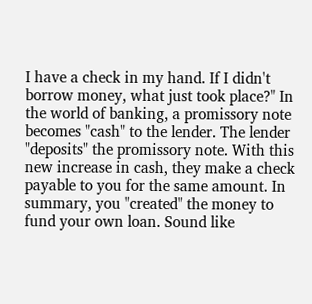I have a check in my hand. If I didn't borrow money, what just took place?" In the world of banking, a promissory note becomes "cash" to the lender. The lender "deposits" the promissory note. With this new increase in cash, they make a check payable to you for the same amount. In summary, you "created" the money to fund your own loan. Sound like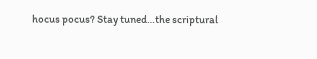hocus pocus? Stay tuned…the scriptural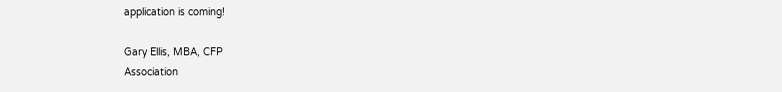application is coming!

Gary Ellis, MBA, CFP
Association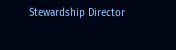Stewardship Director